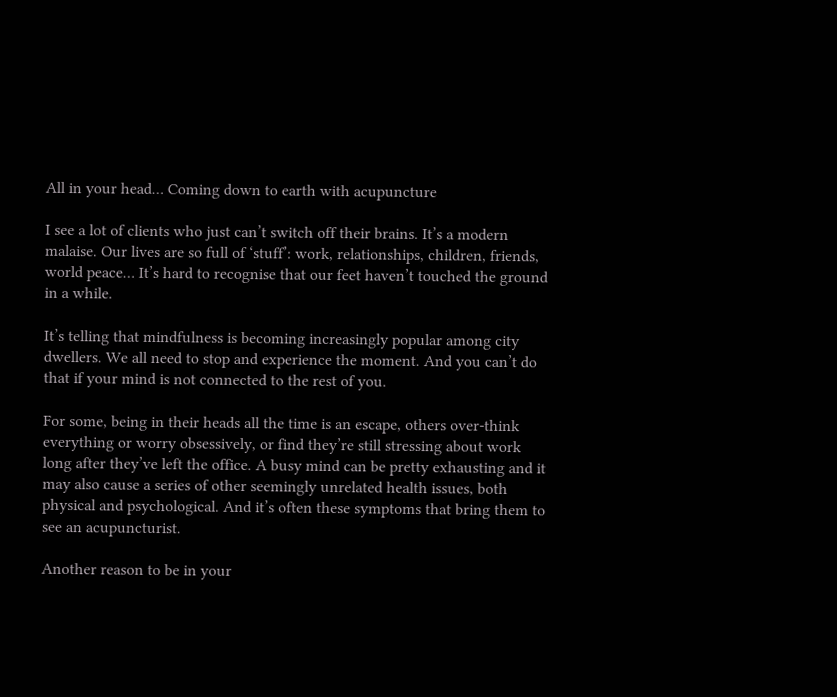All in your head… Coming down to earth with acupuncture

I see a lot of clients who just can’t switch off their brains. It’s a modern malaise. Our lives are so full of ‘stuff’: work, relationships, children, friends, world peace… It’s hard to recognise that our feet haven’t touched the ground in a while.

It’s telling that mindfulness is becoming increasingly popular among city dwellers. We all need to stop and experience the moment. And you can’t do that if your mind is not connected to the rest of you.

For some, being in their heads all the time is an escape, others over-think everything or worry obsessively, or find they’re still stressing about work long after they’ve left the office. A busy mind can be pretty exhausting and it may also cause a series of other seemingly unrelated health issues, both physical and psychological. And it’s often these symptoms that bring them to see an acupuncturist.

Another reason to be in your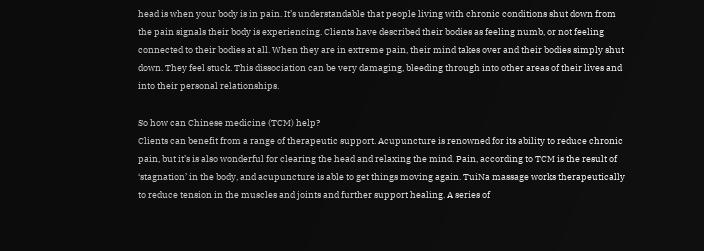head is when your body is in pain. It’s understandable that people living with chronic conditions shut down from the pain signals their body is experiencing. Clients have described their bodies as feeling numb, or not feeling connected to their bodies at all. When they are in extreme pain, their mind takes over and their bodies simply shut down. They feel stuck. This dissociation can be very damaging, bleeding through into other areas of their lives and into their personal relationships.

So how can Chinese medicine (TCM) help?
Clients can benefit from a range of therapeutic support. Acupuncture is renowned for its ability to reduce chronic pain, but it’s is also wonderful for clearing the head and relaxing the mind. Pain, according to TCM is the result of ‘stagnation’ in the body, and acupuncture is able to get things moving again. TuiNa massage works therapeutically to reduce tension in the muscles and joints and further support healing. A series of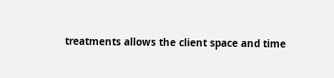treatments allows the client space and time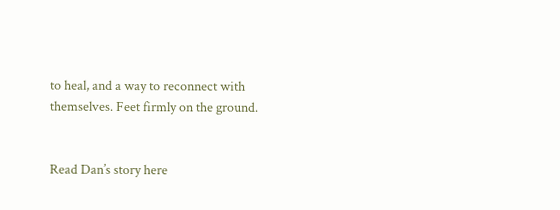to heal, and a way to reconnect with themselves. Feet firmly on the ground.


Read Dan’s story here